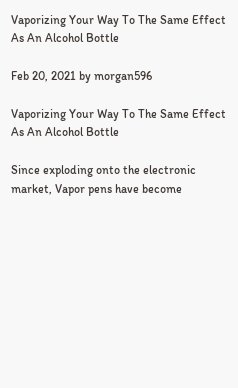Vaporizing Your Way To The Same Effect As An Alcohol Bottle

Feb 20, 2021 by morgan596

Vaporizing Your Way To The Same Effect As An Alcohol Bottle

Since exploding onto the electronic market, Vapor pens have become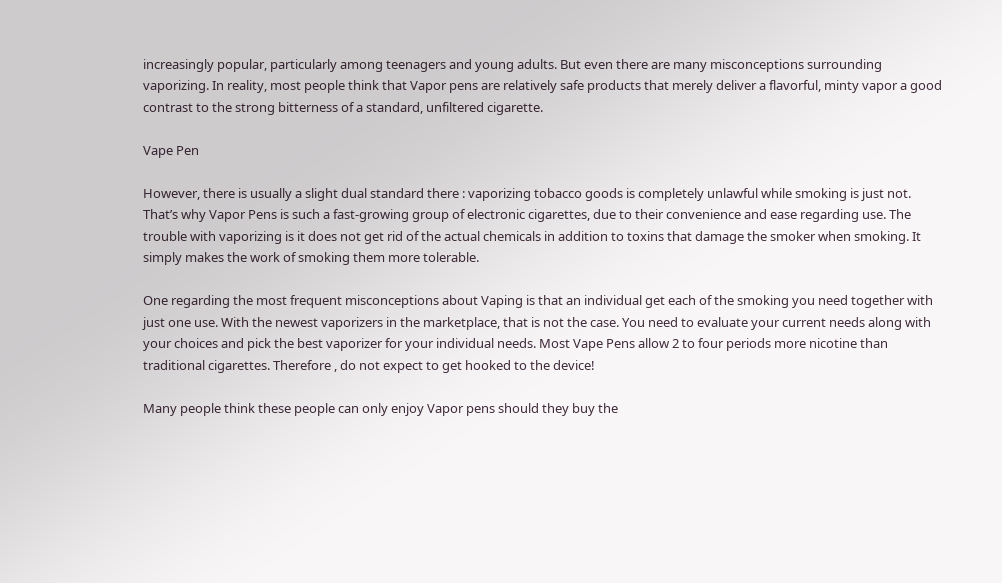increasingly popular, particularly among teenagers and young adults. But even there are many misconceptions surrounding vaporizing. In reality, most people think that Vapor pens are relatively safe products that merely deliver a flavorful, minty vapor a good contrast to the strong bitterness of a standard, unfiltered cigarette.

Vape Pen

However, there is usually a slight dual standard there : vaporizing tobacco goods is completely unlawful while smoking is just not. That’s why Vapor Pens is such a fast-growing group of electronic cigarettes, due to their convenience and ease regarding use. The trouble with vaporizing is it does not get rid of the actual chemicals in addition to toxins that damage the smoker when smoking. It simply makes the work of smoking them more tolerable.

One regarding the most frequent misconceptions about Vaping is that an individual get each of the smoking you need together with just one use. With the newest vaporizers in the marketplace, that is not the case. You need to evaluate your current needs along with your choices and pick the best vaporizer for your individual needs. Most Vape Pens allow 2 to four periods more nicotine than traditional cigarettes. Therefore , do not expect to get hooked to the device!

Many people think these people can only enjoy Vapor pens should they buy the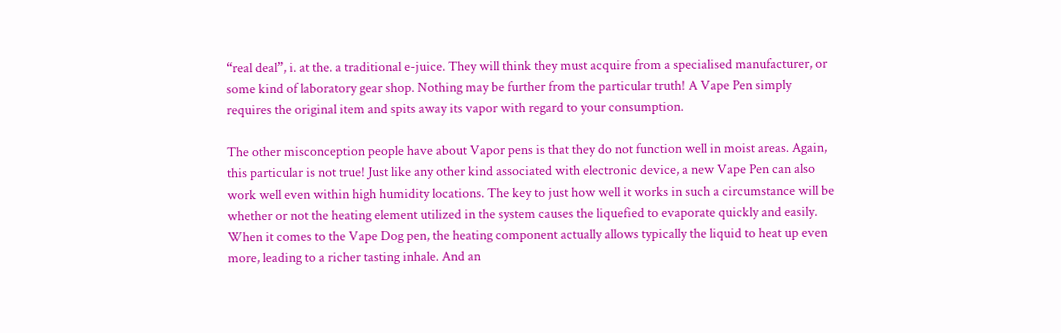“real deal”, i. at the. a traditional e-juice. They will think they must acquire from a specialised manufacturer, or some kind of laboratory gear shop. Nothing may be further from the particular truth! A Vape Pen simply requires the original item and spits away its vapor with regard to your consumption.

The other misconception people have about Vapor pens is that they do not function well in moist areas. Again, this particular is not true! Just like any other kind associated with electronic device, a new Vape Pen can also work well even within high humidity locations. The key to just how well it works in such a circumstance will be whether or not the heating element utilized in the system causes the liquefied to evaporate quickly and easily. When it comes to the Vape Dog pen, the heating component actually allows typically the liquid to heat up even more, leading to a richer tasting inhale. And an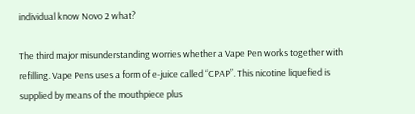individual know Novo 2 what?

The third major misunderstanding worries whether a Vape Pen works together with refilling. Vape Pens uses a form of e-juice called “CPAP”. This nicotine liquefied is supplied by means of the mouthpiece plus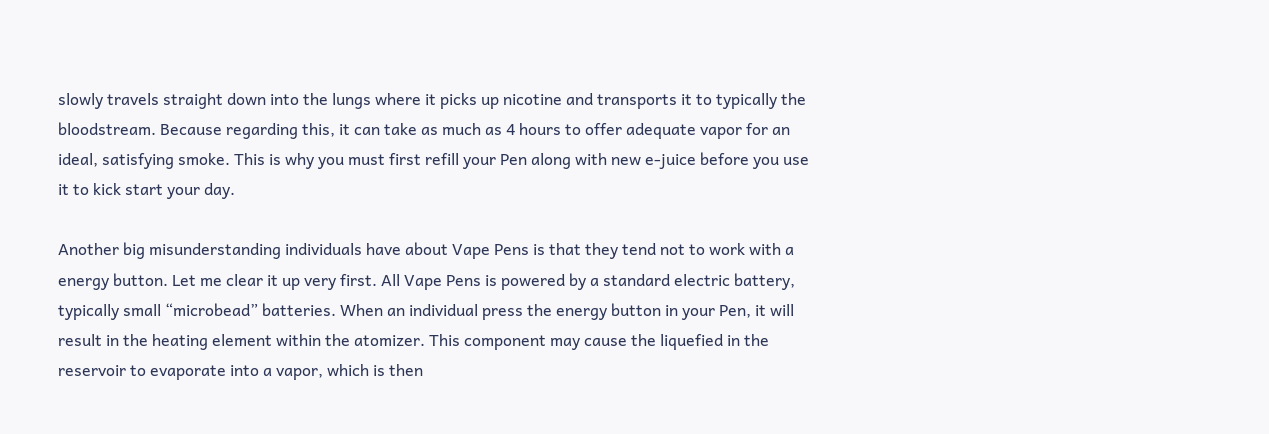slowly travels straight down into the lungs where it picks up nicotine and transports it to typically the bloodstream. Because regarding this, it can take as much as 4 hours to offer adequate vapor for an ideal, satisfying smoke. This is why you must first refill your Pen along with new e-juice before you use it to kick start your day.

Another big misunderstanding individuals have about Vape Pens is that they tend not to work with a energy button. Let me clear it up very first. All Vape Pens is powered by a standard electric battery, typically small “microbead” batteries. When an individual press the energy button in your Pen, it will result in the heating element within the atomizer. This component may cause the liquefied in the reservoir to evaporate into a vapor, which is then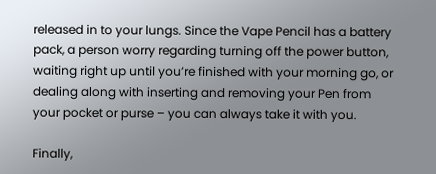released in to your lungs. Since the Vape Pencil has a battery pack, a person worry regarding turning off the power button, waiting right up until you’re finished with your morning go, or dealing along with inserting and removing your Pen from your pocket or purse – you can always take it with you.

Finally,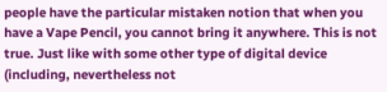people have the particular mistaken notion that when you have a Vape Pencil, you cannot bring it anywhere. This is not true. Just like with some other type of digital device (including, nevertheless not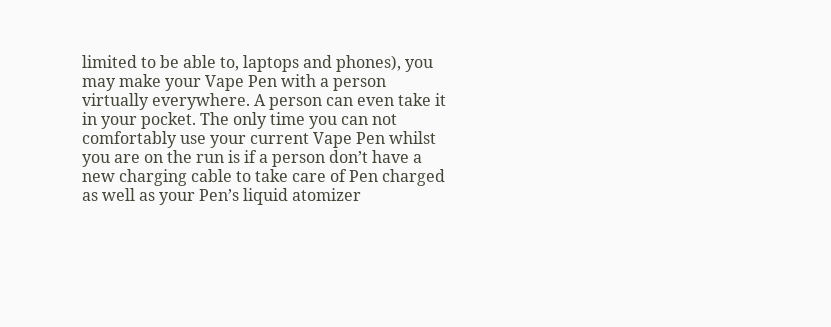limited to be able to, laptops and phones), you may make your Vape Pen with a person virtually everywhere. A person can even take it in your pocket. The only time you can not comfortably use your current Vape Pen whilst you are on the run is if a person don’t have a new charging cable to take care of Pen charged as well as your Pen’s liquid atomizer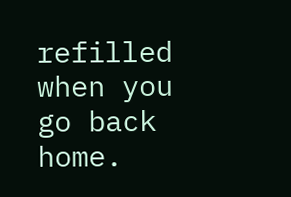refilled when you go back home.